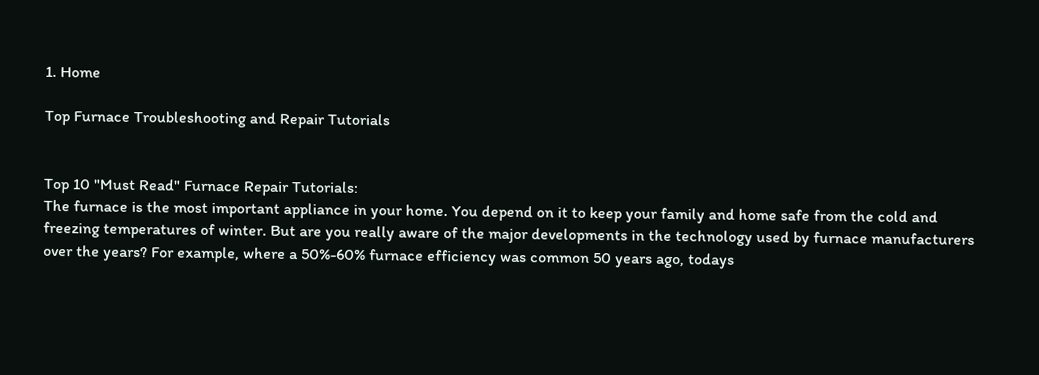1. Home

Top Furnace Troubleshooting and Repair Tutorials


Top 10 "Must Read" Furnace Repair Tutorials:
The furnace is the most important appliance in your home. You depend on it to keep your family and home safe from the cold and freezing temperatures of winter. But are you really aware of the major developments in the technology used by furnace manufacturers over the years? For example, where a 50%-60% furnace efficiency was common 50 years ago, todays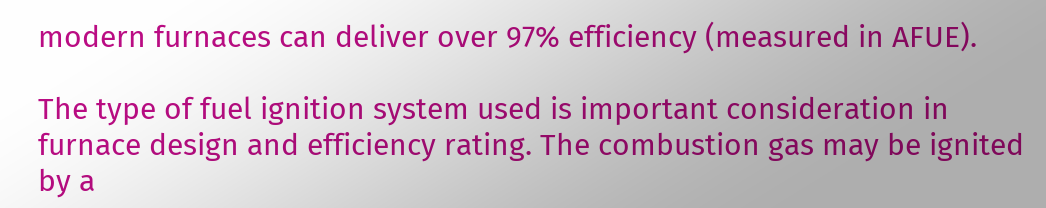modern furnaces can deliver over 97% efficiency (measured in AFUE).

The type of fuel ignition system used is important consideration in furnace design and efficiency rating. The combustion gas may be ignited by a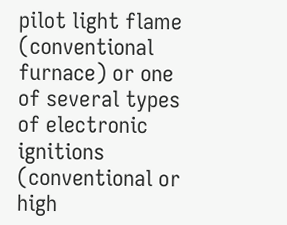pilot light flame (conventional furnace) or one of several types of electronic ignitions (conventional or high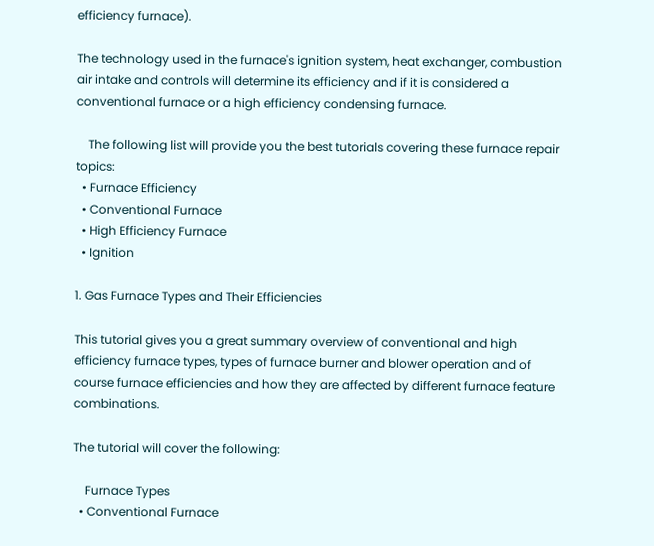efficiency furnace).

The technology used in the furnace's ignition system, heat exchanger, combustion air intake and controls will determine its efficiency and if it is considered a conventional furnace or a high efficiency condensing furnace.

    The following list will provide you the best tutorials covering these furnace repair topics:
  • Furnace Efficiency
  • Conventional Furnace
  • High Efficiency Furnace
  • Ignition

1. Gas Furnace Types and Their Efficiencies

This tutorial gives you a great summary overview of conventional and high efficiency furnace types, types of furnace burner and blower operation and of course furnace efficiencies and how they are affected by different furnace feature combinations.

The tutorial will cover the following:

    Furnace Types
  • Conventional Furnace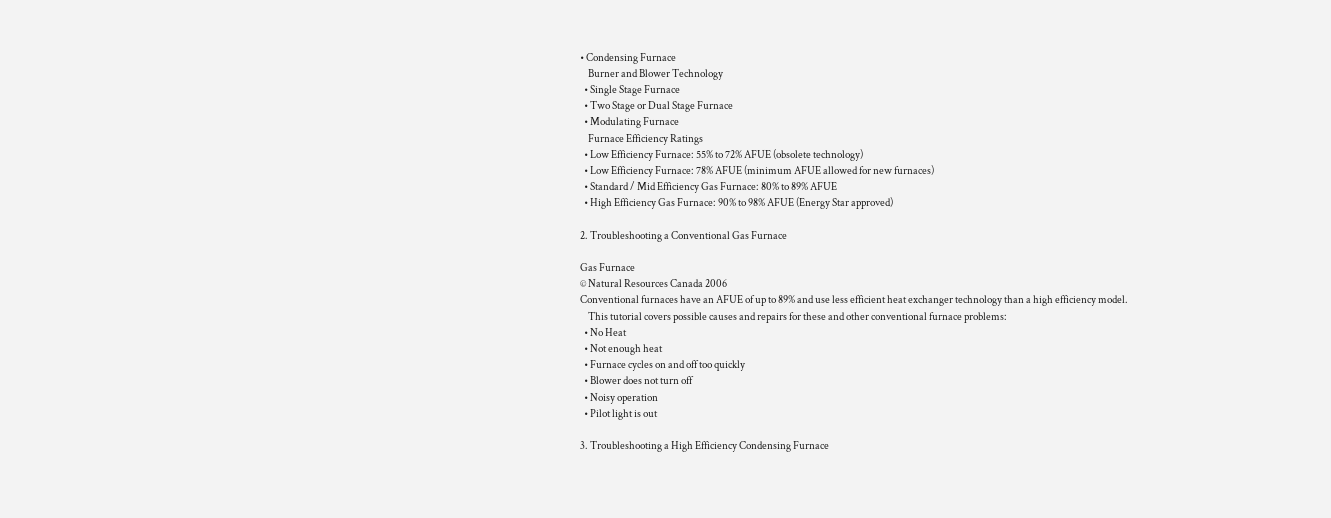• Condensing Furnace
    Burner and Blower Technology
  • Single Stage Furnace
  • Two Stage or Dual Stage Furnace
  • Modulating Furnace
    Furnace Efficiency Ratings
  • Low Efficiency Furnace: 55% to 72% AFUE (obsolete technology)
  • Low Efficiency Furnace: 78% AFUE (minimum AFUE allowed for new furnaces)
  • Standard / Mid Efficiency Gas Furnace: 80% to 89% AFUE
  • High Efficiency Gas Furnace: 90% to 98% AFUE (Energy Star approved)

2. Troubleshooting a Conventional Gas Furnace

Gas Furnace
© Natural Resources Canada 2006
Conventional furnaces have an AFUE of up to 89% and use less efficient heat exchanger technology than a high efficiency model.
    This tutorial covers possible causes and repairs for these and other conventional furnace problems:
  • No Heat
  • Not enough heat
  • Furnace cycles on and off too quickly
  • Blower does not turn off
  • Noisy operation
  • Pilot light is out

3. Troubleshooting a High Efficiency Condensing Furnace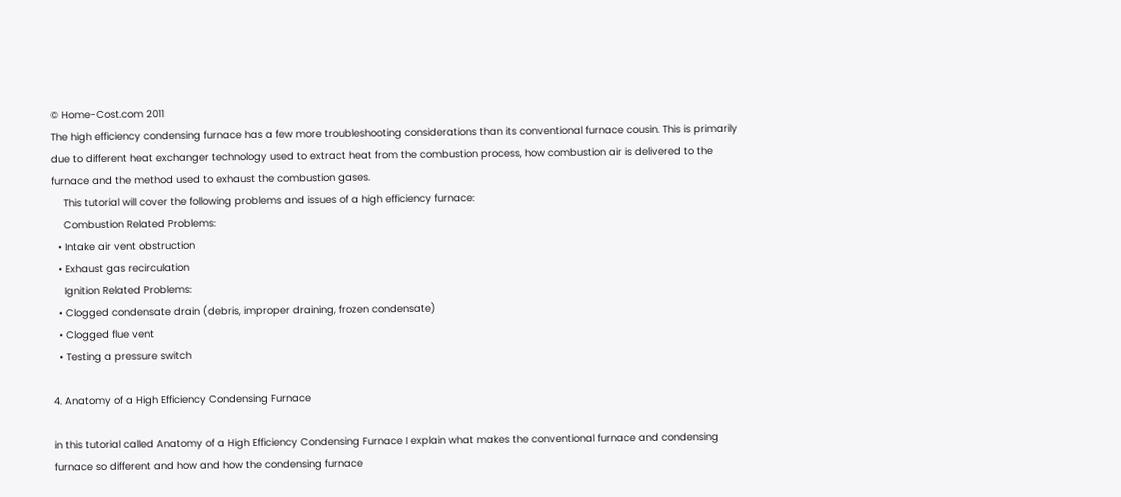© Home-Cost.com 2011
The high efficiency condensing furnace has a few more troubleshooting considerations than its conventional furnace cousin. This is primarily due to different heat exchanger technology used to extract heat from the combustion process, how combustion air is delivered to the furnace and the method used to exhaust the combustion gases.
    This tutorial will cover the following problems and issues of a high efficiency furnace:
    Combustion Related Problems:
  • Intake air vent obstruction
  • Exhaust gas recirculation
    Ignition Related Problems:
  • Clogged condensate drain (debris, improper draining, frozen condensate)
  • Clogged flue vent
  • Testing a pressure switch

4. Anatomy of a High Efficiency Condensing Furnace

in this tutorial called Anatomy of a High Efficiency Condensing Furnace I explain what makes the conventional furnace and condensing furnace so different and how and how the condensing furnace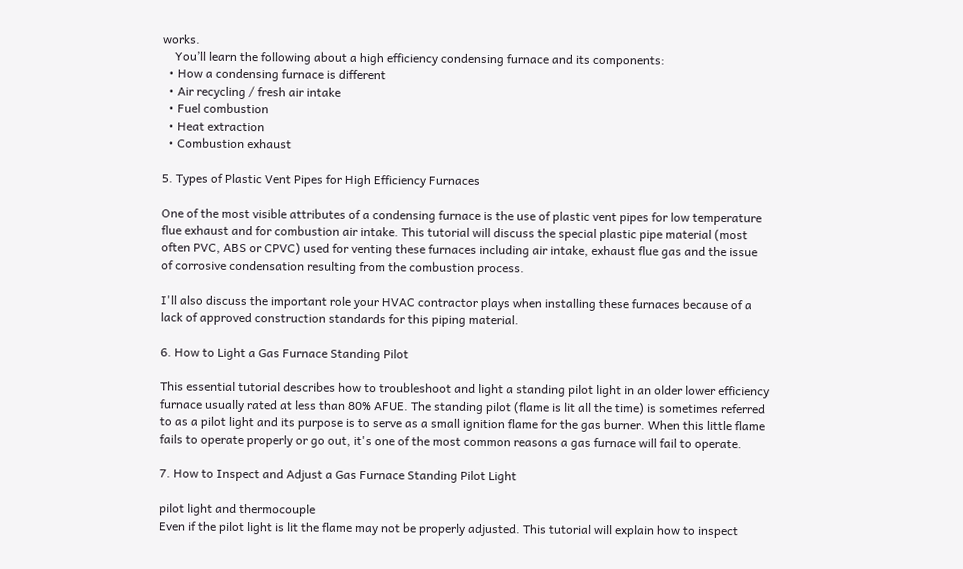works.
    You’ll learn the following about a high efficiency condensing furnace and its components:
  • How a condensing furnace is different
  • Air recycling / fresh air intake
  • Fuel combustion
  • Heat extraction
  • Combustion exhaust

5. Types of Plastic Vent Pipes for High Efficiency Furnaces

One of the most visible attributes of a condensing furnace is the use of plastic vent pipes for low temperature flue exhaust and for combustion air intake. This tutorial will discuss the special plastic pipe material (most often PVC, ABS or CPVC) used for venting these furnaces including air intake, exhaust flue gas and the issue of corrosive condensation resulting from the combustion process.

I'll also discuss the important role your HVAC contractor plays when installing these furnaces because of a lack of approved construction standards for this piping material.

6. How to Light a Gas Furnace Standing Pilot

This essential tutorial describes how to troubleshoot and light a standing pilot light in an older lower efficiency furnace usually rated at less than 80% AFUE. The standing pilot (flame is lit all the time) is sometimes referred to as a pilot light and its purpose is to serve as a small ignition flame for the gas burner. When this little flame fails to operate properly or go out, it's one of the most common reasons a gas furnace will fail to operate.

7. How to Inspect and Adjust a Gas Furnace Standing Pilot Light

pilot light and thermocouple
Even if the pilot light is lit the flame may not be properly adjusted. This tutorial will explain how to inspect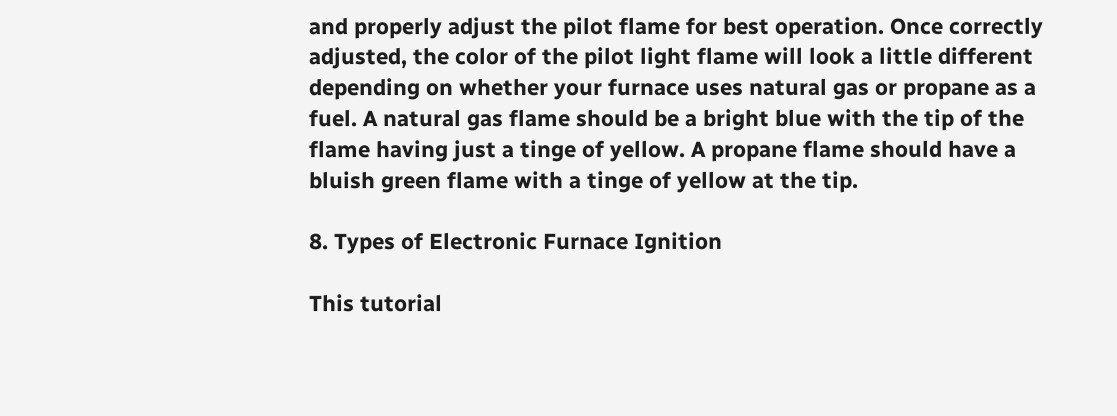and properly adjust the pilot flame for best operation. Once correctly adjusted, the color of the pilot light flame will look a little different depending on whether your furnace uses natural gas or propane as a fuel. A natural gas flame should be a bright blue with the tip of the flame having just a tinge of yellow. A propane flame should have a bluish green flame with a tinge of yellow at the tip.

8. Types of Electronic Furnace Ignition

This tutorial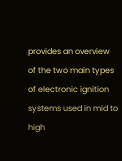provides an overview of the two main types of electronic ignition systems used in mid to high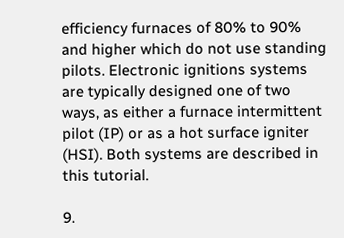efficiency furnaces of 80% to 90% and higher which do not use standing pilots. Electronic ignitions systems are typically designed one of two ways, as either a furnace intermittent pilot (IP) or as a hot surface igniter (HSI). Both systems are described in this tutorial.

9.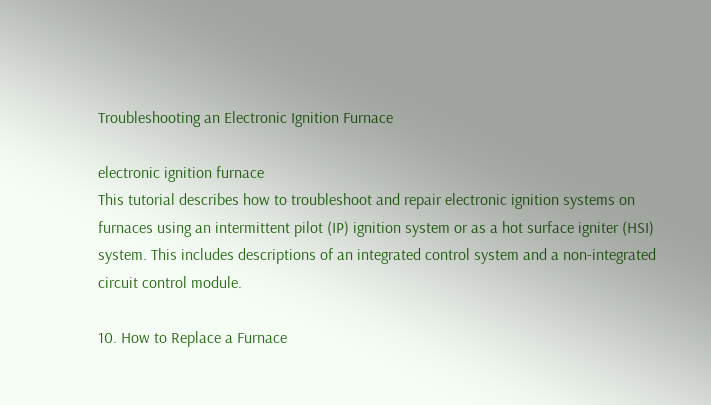Troubleshooting an Electronic Ignition Furnace

electronic ignition furnace
This tutorial describes how to troubleshoot and repair electronic ignition systems on furnaces using an intermittent pilot (IP) ignition system or as a hot surface igniter (HSI) system. This includes descriptions of an integrated control system and a non-integrated circuit control module.

10. How to Replace a Furnace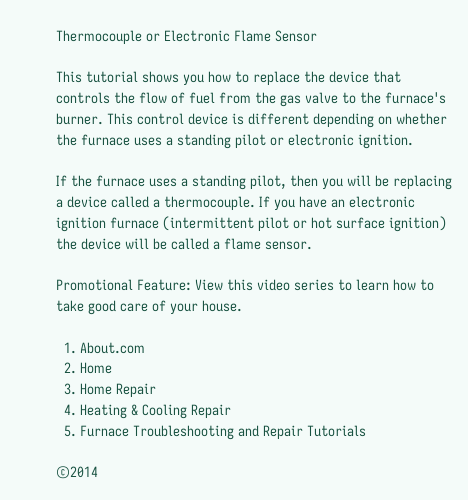Thermocouple or Electronic Flame Sensor

This tutorial shows you how to replace the device that controls the flow of fuel from the gas valve to the furnace's burner. This control device is different depending on whether the furnace uses a standing pilot or electronic ignition.

If the furnace uses a standing pilot, then you will be replacing a device called a thermocouple. If you have an electronic ignition furnace (intermittent pilot or hot surface ignition) the device will be called a flame sensor.

Promotional Feature: View this video series to learn how to take good care of your house.

  1. About.com
  2. Home
  3. Home Repair
  4. Heating & Cooling Repair
  5. Furnace Troubleshooting and Repair Tutorials

©2014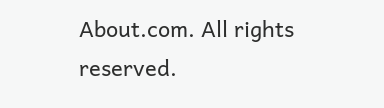About.com. All rights reserved.